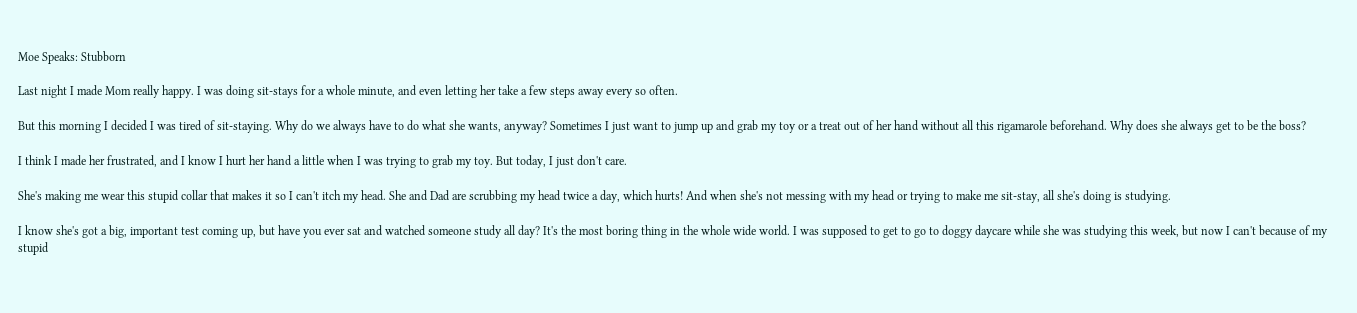Moe Speaks: Stubborn

Last night I made Mom really happy. I was doing sit-stays for a whole minute, and even letting her take a few steps away every so often.

But this morning I decided I was tired of sit-staying. Why do we always have to do what she wants, anyway? Sometimes I just want to jump up and grab my toy or a treat out of her hand without all this rigamarole beforehand. Why does she always get to be the boss?

I think I made her frustrated, and I know I hurt her hand a little when I was trying to grab my toy. But today, I just don't care.

She's making me wear this stupid collar that makes it so I can't itch my head. She and Dad are scrubbing my head twice a day, which hurts! And when she's not messing with my head or trying to make me sit-stay, all she's doing is studying.

I know she's got a big, important test coming up, but have you ever sat and watched someone study all day? It's the most boring thing in the whole wide world. I was supposed to get to go to doggy daycare while she was studying this week, but now I can't because of my stupid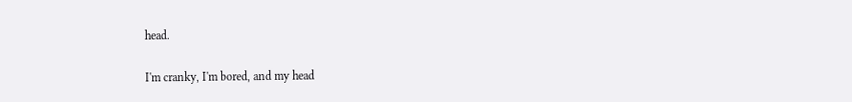head.

I'm cranky, I'm bored, and my head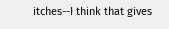itches--I think that gives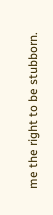me the right to be stubborn.